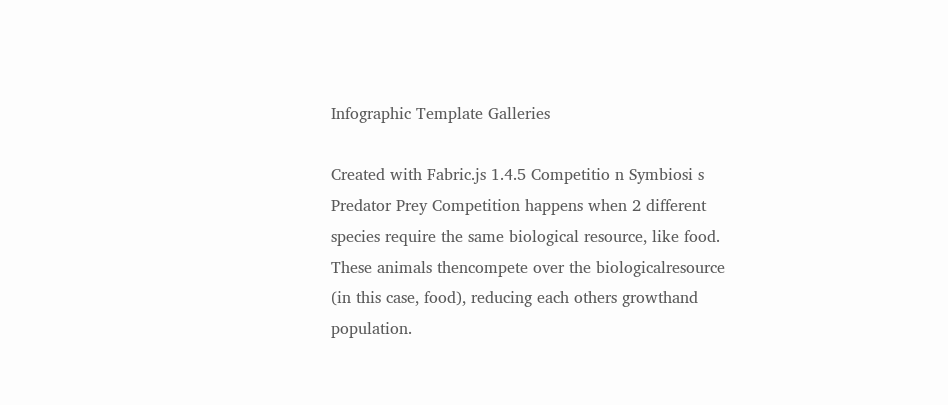Infographic Template Galleries

Created with Fabric.js 1.4.5 Competitio n Symbiosi s Predator Prey Competition happens when 2 different species require the same biological resource, like food. These animals thencompete over the biologicalresource (in this case, food), reducing each others growthand population.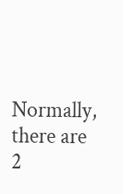Normally, there are 2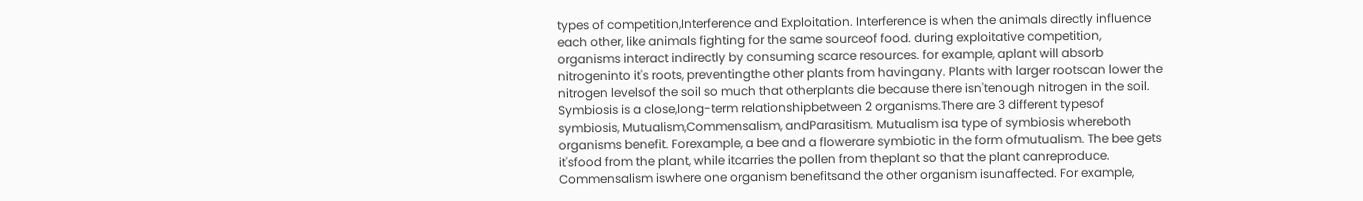types of competition,Interference and Exploitation. Interference is when the animals directly influence each other, like animals fighting for the same sourceof food. during exploitative competition, organisms interact indirectly by consuming scarce resources. for example, aplant will absorb nitrogeninto it's roots, preventingthe other plants from havingany. Plants with larger rootscan lower the nitrogen levelsof the soil so much that otherplants die because there isn'tenough nitrogen in the soil. Symbiosis is a close,long-term relationshipbetween 2 organisms.There are 3 different typesof symbiosis, Mutualism,Commensalism, andParasitism. Mutualism isa type of symbiosis whereboth organisms benefit. Forexample, a bee and a flowerare symbiotic in the form ofmutualism. The bee gets it'sfood from the plant, while itcarries the pollen from theplant so that the plant canreproduce. Commensalism iswhere one organism benefitsand the other organism isunaffected. For example,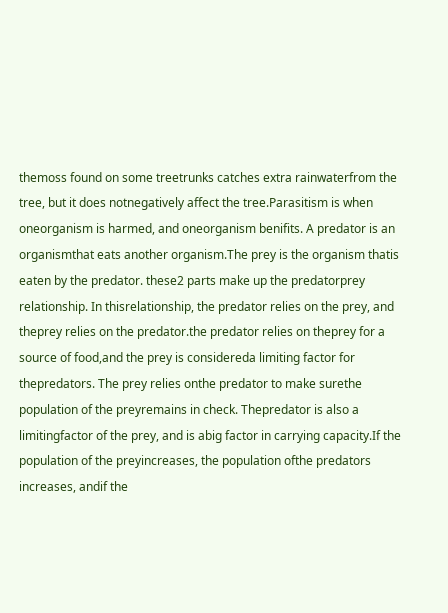themoss found on some treetrunks catches extra rainwaterfrom the tree, but it does notnegatively affect the tree.Parasitism is when oneorganism is harmed, and oneorganism benifits. A predator is an organismthat eats another organism.The prey is the organism thatis eaten by the predator. these2 parts make up the predatorprey relationship. In thisrelationship, the predator relies on the prey, and theprey relies on the predator.the predator relies on theprey for a source of food,and the prey is considereda limiting factor for thepredators. The prey relies onthe predator to make surethe population of the preyremains in check. Thepredator is also a limitingfactor of the prey, and is abig factor in carrying capacity.If the population of the preyincreases, the population ofthe predators increases, andif the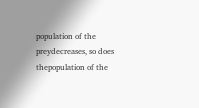population of the preydecreases, so does thepopulation of the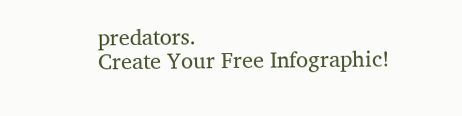predators.
Create Your Free Infographic!